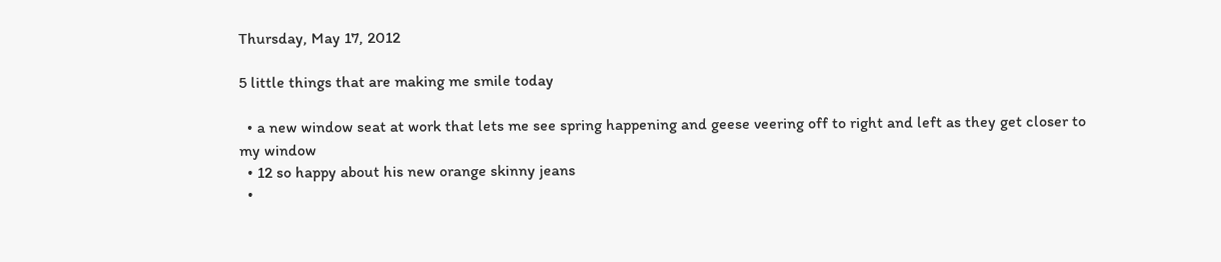Thursday, May 17, 2012

5 little things that are making me smile today

  • a new window seat at work that lets me see spring happening and geese veering off to right and left as they get closer to my window
  • 12 so happy about his new orange skinny jeans
  •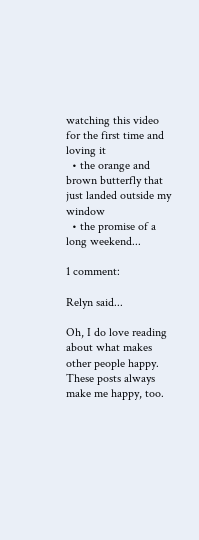watching this video for the first time and loving it
  • the orange and brown butterfly that just landed outside my window
  • the promise of a long weekend...

1 comment:

Relyn said...

Oh, I do love reading about what makes other people happy. These posts always make me happy, too.